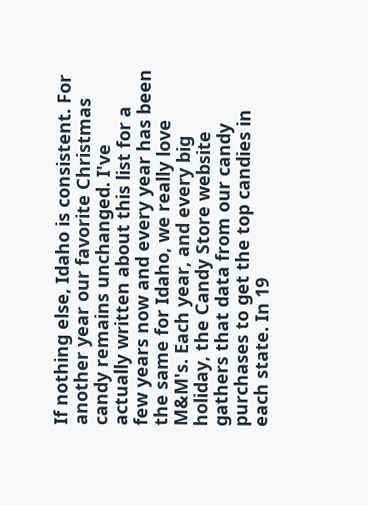If nothing else, Idaho is consistent. For another year our favorite Christmas candy remains unchanged. I've actually written about this list for a few years now and every year has been the same for Idaho, we really love M&M's. Each year, and every big holiday, the Candy Store website gathers that data from our candy purchases to get the top candies in each state. In 19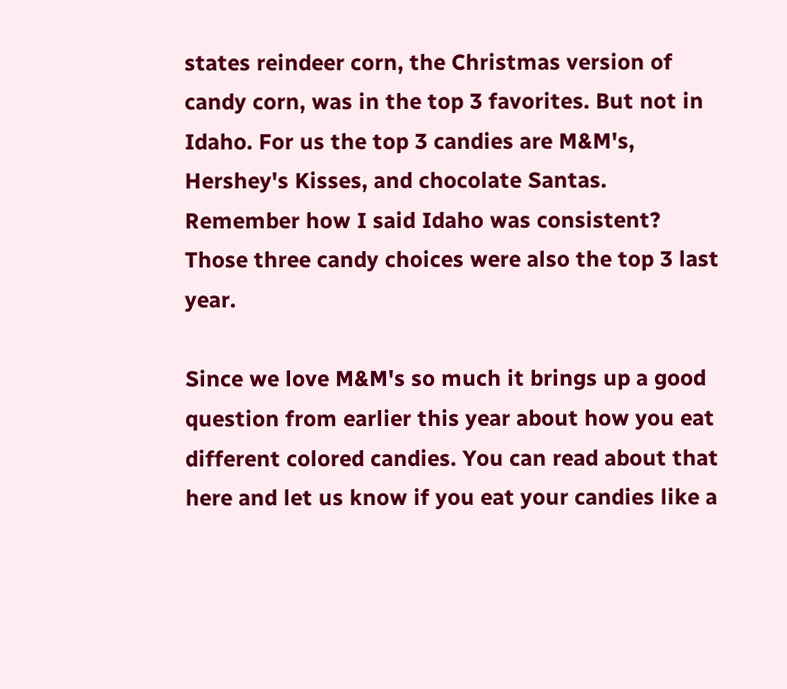states reindeer corn, the Christmas version of candy corn, was in the top 3 favorites. But not in Idaho. For us the top 3 candies are M&M's, Hershey's Kisses, and chocolate Santas. Remember how I said Idaho was consistent? Those three candy choices were also the top 3 last year.

Since we love M&M's so much it brings up a good question from earlier this year about how you eat different colored candies. You can read about that here and let us know if you eat your candies like a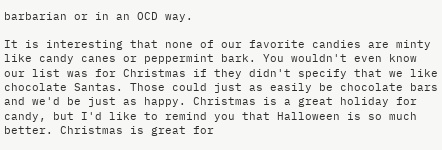barbarian or in an OCD way.

It is interesting that none of our favorite candies are minty like candy canes or peppermint bark. You wouldn't even know our list was for Christmas if they didn't specify that we like chocolate Santas. Those could just as easily be chocolate bars and we'd be just as happy. Christmas is a great holiday for candy, but I'd like to remind you that Halloween is so much better. Christmas is great for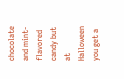chocolate and mint-flavored candy but at Halloween you get a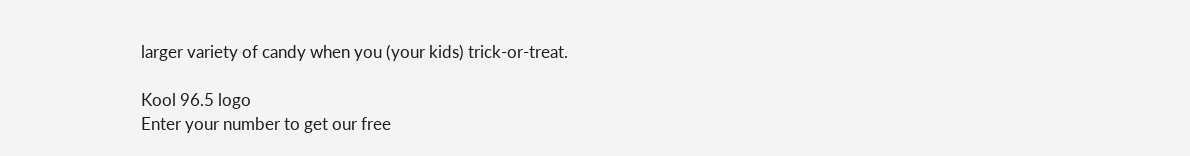larger variety of candy when you (your kids) trick-or-treat.

Kool 96.5 logo
Enter your number to get our free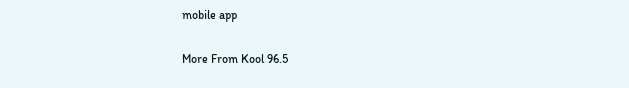mobile app

More From Kool 96.5